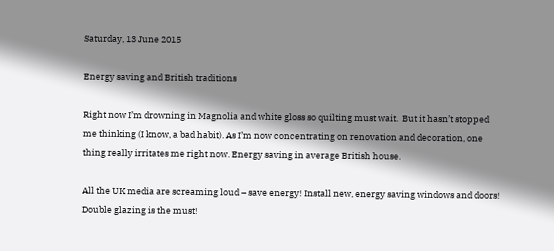Saturday, 13 June 2015

Energy saving and British traditions

Right now I’m drowning in Magnolia and white gloss so quilting must wait.  But it hasn’t stopped me thinking (I know, a bad habit). As I’m now concentrating on renovation and decoration, one thing really irritates me right now. Energy saving in average British house.

All the UK media are screaming loud – save energy! Install new, energy saving windows and doors!  Double glazing is the must!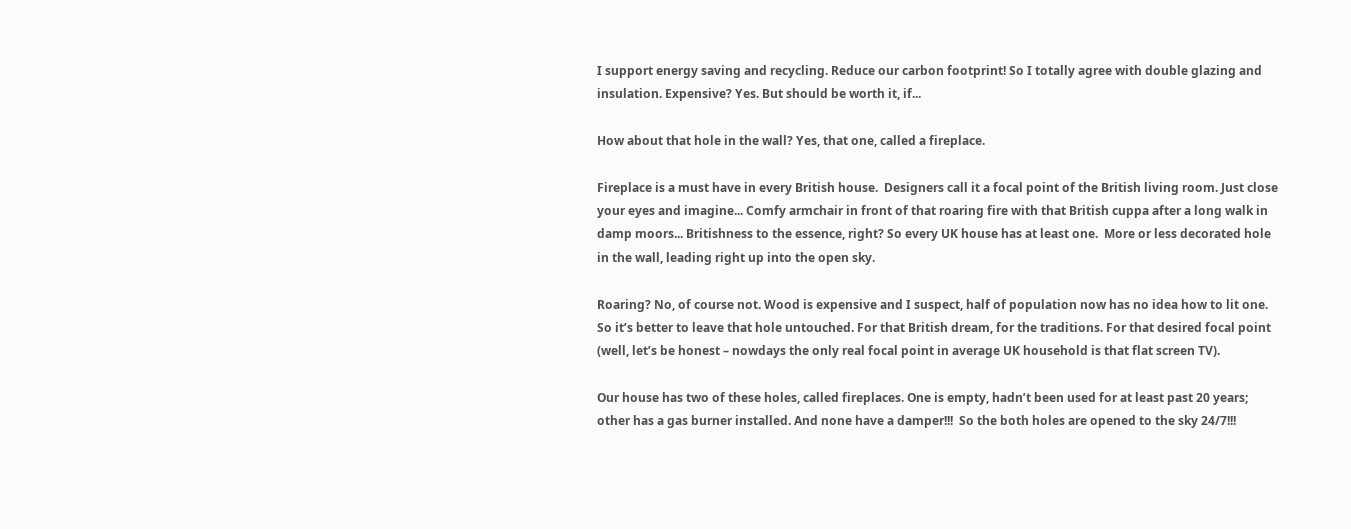I support energy saving and recycling. Reduce our carbon footprint! So I totally agree with double glazing and insulation. Expensive? Yes. But should be worth it, if...

How about that hole in the wall? Yes, that one, called a fireplace.

Fireplace is a must have in every British house.  Designers call it a focal point of the British living room. Just close your eyes and imagine... Comfy armchair in front of that roaring fire with that British cuppa after a long walk in damp moors... Britishness to the essence, right? So every UK house has at least one.  More or less decorated hole in the wall, leading right up into the open sky.

Roaring? No, of course not. Wood is expensive and I suspect, half of population now has no idea how to lit one.  So it’s better to leave that hole untouched. For that British dream, for the traditions. For that desired focal point (well, let’s be honest – nowdays the only real focal point in average UK household is that flat screen TV).

Our house has two of these holes, called fireplaces. One is empty, hadn’t been used for at least past 20 years; other has a gas burner installed. And none have a damper!!!  So the both holes are opened to the sky 24/7!!!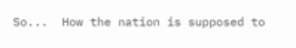So...  How the nation is supposed to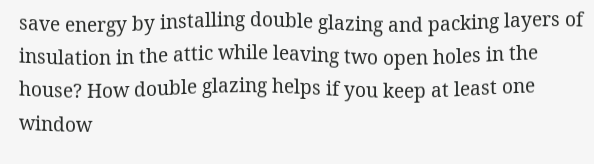save energy by installing double glazing and packing layers of insulation in the attic while leaving two open holes in the house? How double glazing helps if you keep at least one window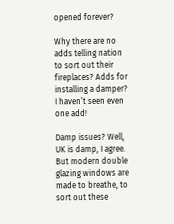opened forever?

Why there are no adds telling nation to sort out their fireplaces? Adds for installing a damper? I haven’t seen even one add!

Damp issues? Well, UK is damp, I agree. But modern double glazing windows are made to breathe, to sort out these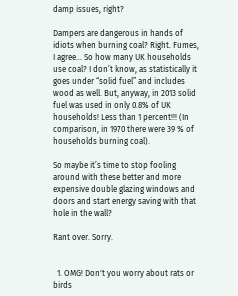damp issues, right?

Dampers are dangerous in hands of idiots when burning coal? Right. Fumes, I agree... So how many UK households use coal? I don’t know, as statistically it goes under “solid fuel” and includes wood as well. But, anyway, in 2013 solid fuel was used in only 0.8% of UK households! Less than 1 percent!!! (In comparison, in 1970 there were 39 % of households burning coal).

So maybe it’s time to stop fooling around with these better and more expensive double glazing windows and doors and start energy saving with that hole in the wall?

Rant over. Sorry.


  1. OMG! Don't you worry about rats or birds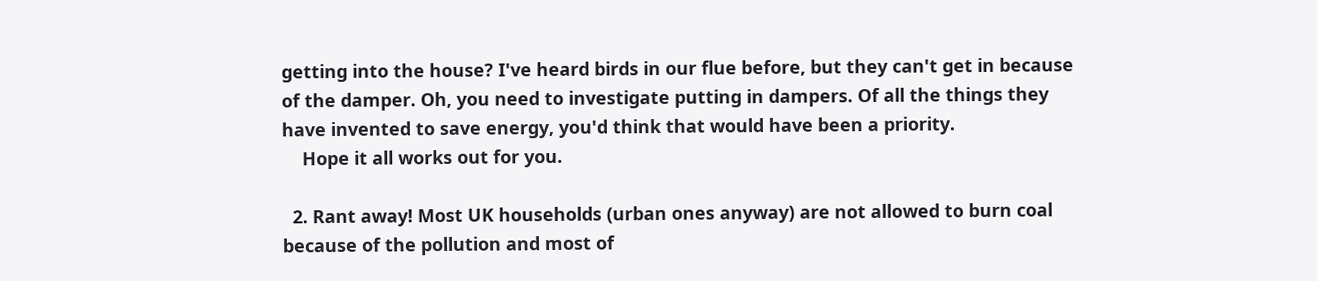getting into the house? I've heard birds in our flue before, but they can't get in because of the damper. Oh, you need to investigate putting in dampers. Of all the things they have invented to save energy, you'd think that would have been a priority.
    Hope it all works out for you.

  2. Rant away! Most UK households (urban ones anyway) are not allowed to burn coal because of the pollution and most of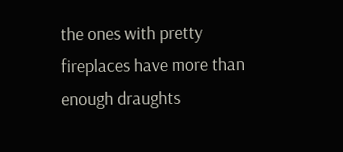the ones with pretty fireplaces have more than enough draughts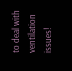to deal with ventilation issues!